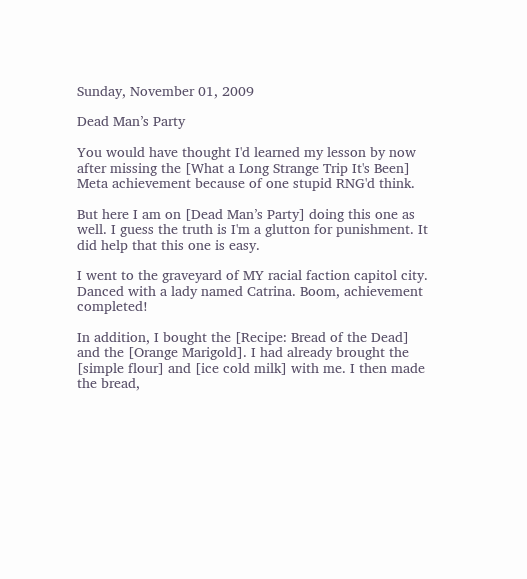Sunday, November 01, 2009

Dead Man’s Party

You would have thought I'd learned my lesson by now after missing the [What a Long Strange Trip It's Been] Meta achievement because of one stupid RNG'd think.

But here I am on [Dead Man’s Party] doing this one as well. I guess the truth is I'm a glutton for punishment. It did help that this one is easy.

I went to the graveyard of MY racial faction capitol city. Danced with a lady named Catrina. Boom, achievement completed!

In addition, I bought the [Recipe: Bread of the Dead] and the [Orange Marigold]. I had already brought the [simple flour] and [ice cold milk] with me. I then made the bread,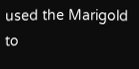used the Marigold to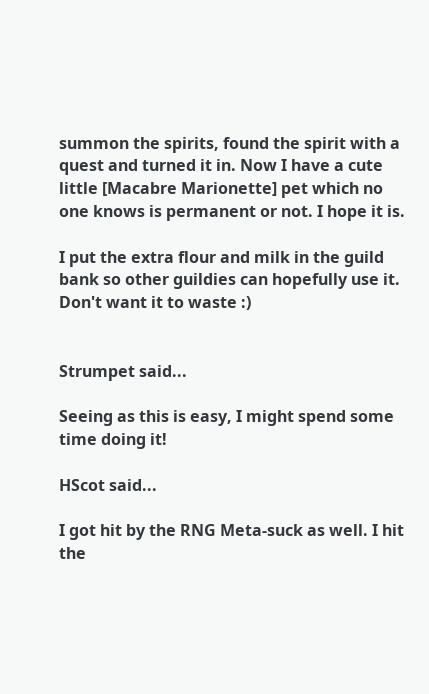summon the spirits, found the spirit with a quest and turned it in. Now I have a cute little [Macabre Marionette] pet which no one knows is permanent or not. I hope it is.

I put the extra flour and milk in the guild bank so other guildies can hopefully use it. Don't want it to waste :)


Strumpet said...

Seeing as this is easy, I might spend some time doing it!

HScot said...

I got hit by the RNG Meta-suck as well. I hit the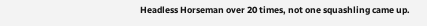Headless Horseman over 20 times, not one squashling came up.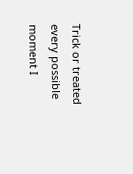Trick or treated every possible moment I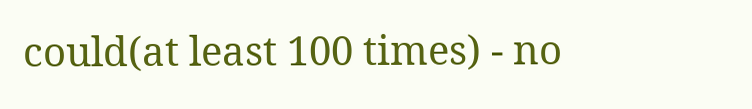could(at least 100 times) - no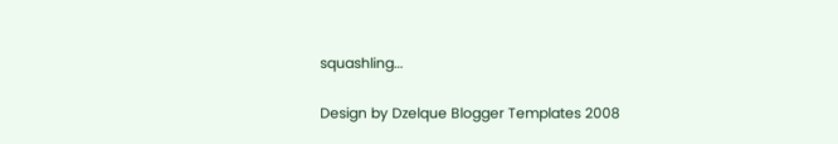squashling...

Design by Dzelque Blogger Templates 2008